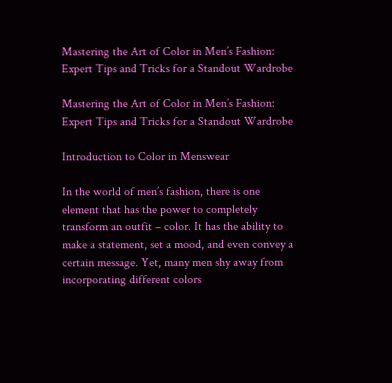Mastering the Art of Color in Men’s Fashion: Expert Tips and Tricks for a Standout Wardrobe

Mastering the Art of Color in Men’s Fashion: Expert Tips and Tricks for a Standout Wardrobe

Introduction to Color in Menswear

In the world of men’s fashion, there is one element that has the power to completely transform an outfit – color. It has the ability to make a statement, set a mood, and even convey a certain message. Yet, many men shy away from incorporating different colors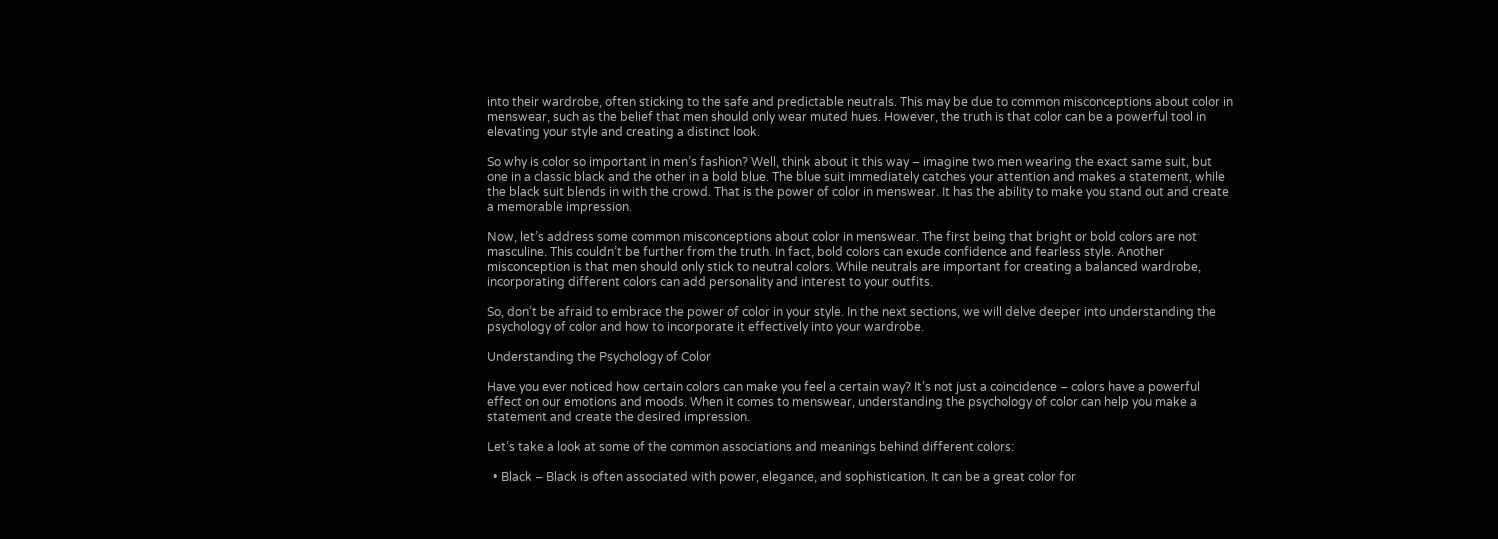into their wardrobe, often sticking to the safe and predictable neutrals. This may be due to common misconceptions about color in menswear, such as the belief that men should only wear muted hues. However, the truth is that color can be a powerful tool in elevating your style and creating a distinct look.

So why is color so important in men’s fashion? Well, think about it this way – imagine two men wearing the exact same suit, but one in a classic black and the other in a bold blue. The blue suit immediately catches your attention and makes a statement, while the black suit blends in with the crowd. That is the power of color in menswear. It has the ability to make you stand out and create a memorable impression.

Now, let’s address some common misconceptions about color in menswear. The first being that bright or bold colors are not masculine. This couldn’t be further from the truth. In fact, bold colors can exude confidence and fearless style. Another misconception is that men should only stick to neutral colors. While neutrals are important for creating a balanced wardrobe, incorporating different colors can add personality and interest to your outfits.

So, don’t be afraid to embrace the power of color in your style. In the next sections, we will delve deeper into understanding the psychology of color and how to incorporate it effectively into your wardrobe.

Understanding the Psychology of Color

Have you ever noticed how certain colors can make you feel a certain way? It’s not just a coincidence – colors have a powerful effect on our emotions and moods. When it comes to menswear, understanding the psychology of color can help you make a statement and create the desired impression.

Let’s take a look at some of the common associations and meanings behind different colors:

  • Black – Black is often associated with power, elegance, and sophistication. It can be a great color for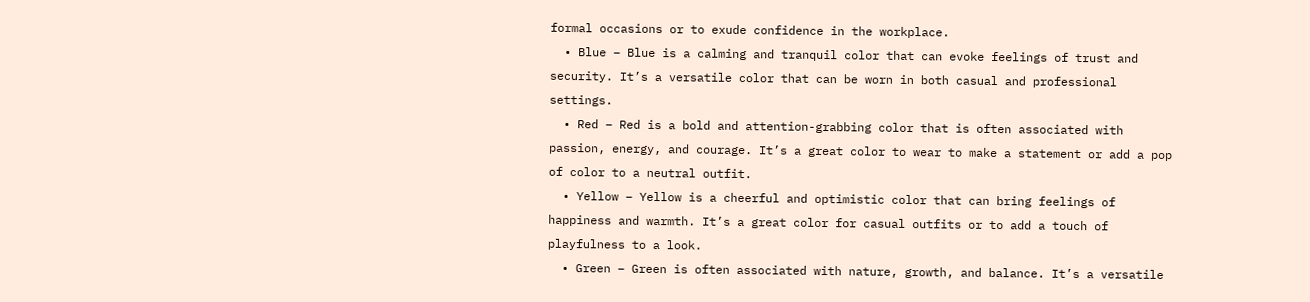formal occasions or to exude confidence in the workplace.
  • Blue – Blue is a calming and tranquil color that can evoke feelings of trust and security. It’s a versatile color that can be worn in both casual and professional settings.
  • Red – Red is a bold and attention-grabbing color that is often associated with passion, energy, and courage. It’s a great color to wear to make a statement or add a pop of color to a neutral outfit.
  • Yellow – Yellow is a cheerful and optimistic color that can bring feelings of happiness and warmth. It’s a great color for casual outfits or to add a touch of playfulness to a look.
  • Green – Green is often associated with nature, growth, and balance. It’s a versatile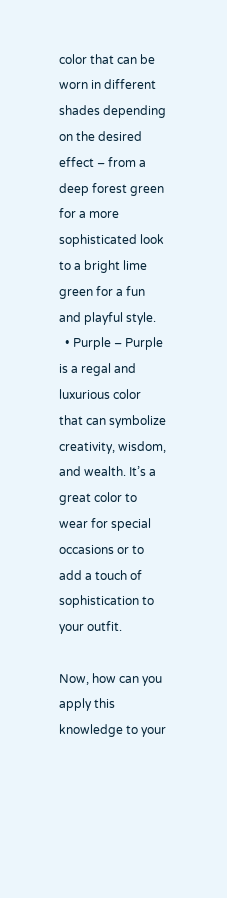color that can be worn in different shades depending on the desired effect – from a deep forest green for a more sophisticated look to a bright lime green for a fun and playful style.
  • Purple – Purple is a regal and luxurious color that can symbolize creativity, wisdom, and wealth. It’s a great color to wear for special occasions or to add a touch of sophistication to your outfit.

Now, how can you apply this knowledge to your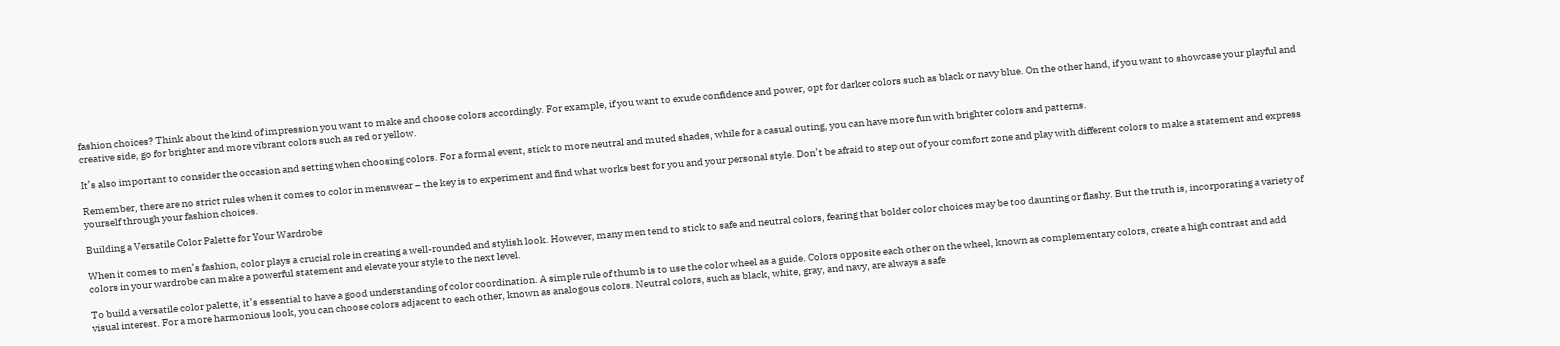fashion choices? Think about the kind of impression you want to make and choose colors accordingly. For example, if you want to exude confidence and power, opt for darker colors such as black or navy blue. On the other hand, if you want to showcase your playful and creative side, go for brighter and more vibrant colors such as red or yellow.

It’s also important to consider the occasion and setting when choosing colors. For a formal event, stick to more neutral and muted shades, while for a casual outing, you can have more fun with brighter colors and patterns.

Remember, there are no strict rules when it comes to color in menswear – the key is to experiment and find what works best for you and your personal style. Don’t be afraid to step out of your comfort zone and play with different colors to make a statement and express yourself through your fashion choices.

Building a Versatile Color Palette for Your Wardrobe

When it comes to men’s fashion, color plays a crucial role in creating a well-rounded and stylish look. However, many men tend to stick to safe and neutral colors, fearing that bolder color choices may be too daunting or flashy. But the truth is, incorporating a variety of colors in your wardrobe can make a powerful statement and elevate your style to the next level.

To build a versatile color palette, it’s essential to have a good understanding of color coordination. A simple rule of thumb is to use the color wheel as a guide. Colors opposite each other on the wheel, known as complementary colors, create a high contrast and add visual interest. For a more harmonious look, you can choose colors adjacent to each other, known as analogous colors. Neutral colors, such as black, white, gray, and navy, are always a safe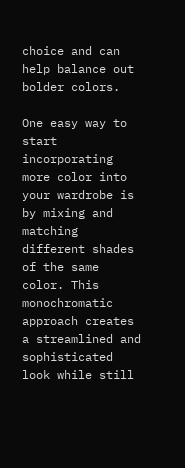choice and can help balance out bolder colors.

One easy way to start incorporating more color into your wardrobe is by mixing and matching different shades of the same color. This monochromatic approach creates a streamlined and sophisticated look while still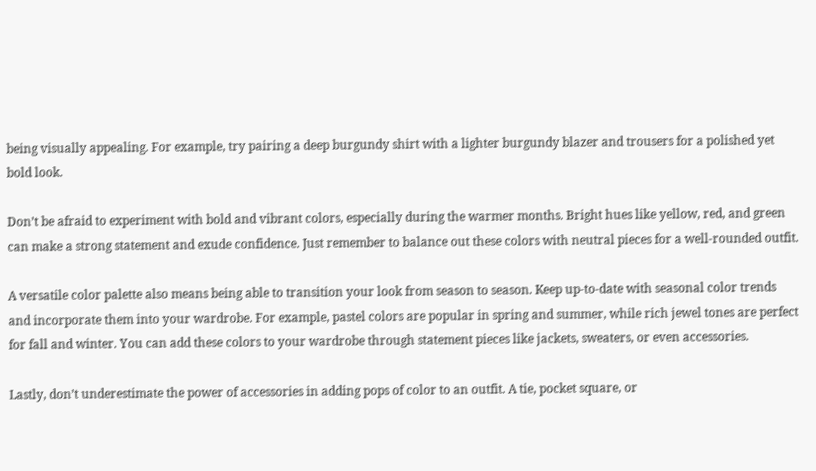being visually appealing. For example, try pairing a deep burgundy shirt with a lighter burgundy blazer and trousers for a polished yet bold look.

Don’t be afraid to experiment with bold and vibrant colors, especially during the warmer months. Bright hues like yellow, red, and green can make a strong statement and exude confidence. Just remember to balance out these colors with neutral pieces for a well-rounded outfit.

A versatile color palette also means being able to transition your look from season to season. Keep up-to-date with seasonal color trends and incorporate them into your wardrobe. For example, pastel colors are popular in spring and summer, while rich jewel tones are perfect for fall and winter. You can add these colors to your wardrobe through statement pieces like jackets, sweaters, or even accessories.

Lastly, don’t underestimate the power of accessories in adding pops of color to an outfit. A tie, pocket square, or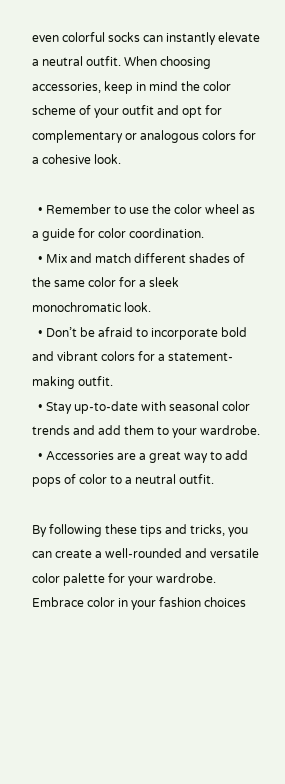even colorful socks can instantly elevate a neutral outfit. When choosing accessories, keep in mind the color scheme of your outfit and opt for complementary or analogous colors for a cohesive look.

  • Remember to use the color wheel as a guide for color coordination.
  • Mix and match different shades of the same color for a sleek monochromatic look.
  • Don’t be afraid to incorporate bold and vibrant colors for a statement-making outfit.
  • Stay up-to-date with seasonal color trends and add them to your wardrobe.
  • Accessories are a great way to add pops of color to a neutral outfit.

By following these tips and tricks, you can create a well-rounded and versatile color palette for your wardrobe. Embrace color in your fashion choices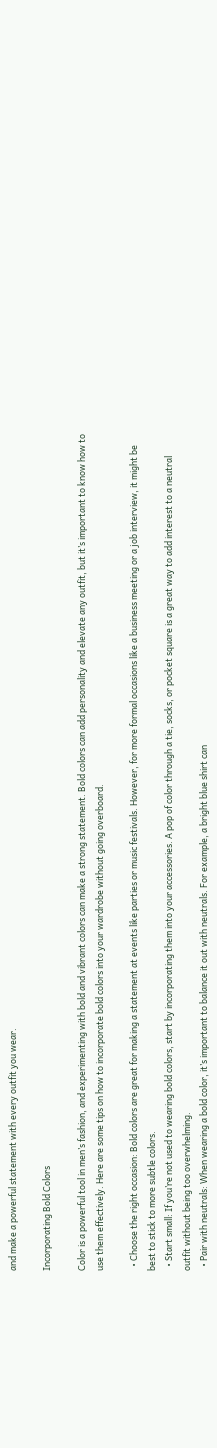and make a powerful statement with every outfit you wear.

Incorporating Bold Colors

Color is a powerful tool in men’s fashion, and experimenting with bold and vibrant colors can make a strong statement. Bold colors can add personality and elevate any outfit, but it’s important to know how to use them effectively. Here are some tips on how to incorporate bold colors into your wardrobe without going overboard.

  • Choose the right occasion: Bold colors are great for making a statement at events like parties or music festivals. However, for more formal occasions like a business meeting or a job interview, it might be best to stick to more subtle colors.
  • Start small: If you’re not used to wearing bold colors, start by incorporating them into your accessories. A pop of color through a tie, socks, or pocket square is a great way to add interest to a neutral outfit without being too overwhelming.
  • Pair with neutrals: When wearing a bold color, it’s important to balance it out with neutrals. For example, a bright blue shirt can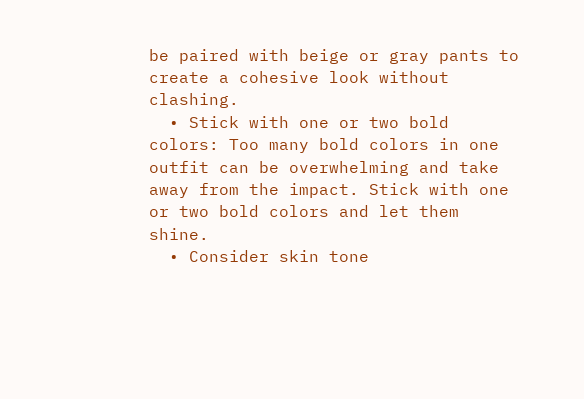be paired with beige or gray pants to create a cohesive look without clashing.
  • Stick with one or two bold colors: Too many bold colors in one outfit can be overwhelming and take away from the impact. Stick with one or two bold colors and let them shine.
  • Consider skin tone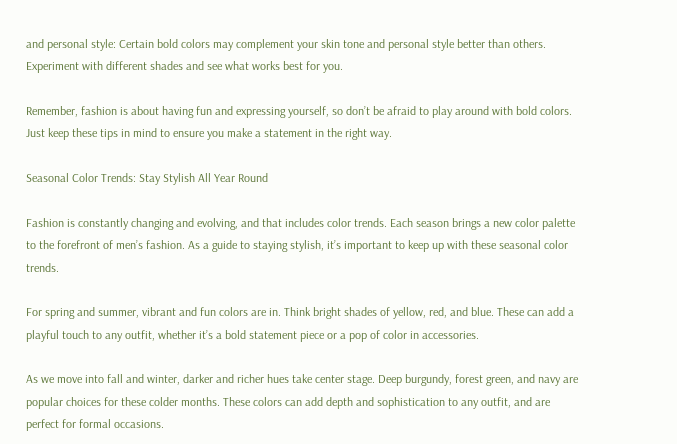and personal style: Certain bold colors may complement your skin tone and personal style better than others. Experiment with different shades and see what works best for you.

Remember, fashion is about having fun and expressing yourself, so don’t be afraid to play around with bold colors. Just keep these tips in mind to ensure you make a statement in the right way.

Seasonal Color Trends: Stay Stylish All Year Round

Fashion is constantly changing and evolving, and that includes color trends. Each season brings a new color palette to the forefront of men’s fashion. As a guide to staying stylish, it’s important to keep up with these seasonal color trends.

For spring and summer, vibrant and fun colors are in. Think bright shades of yellow, red, and blue. These can add a playful touch to any outfit, whether it’s a bold statement piece or a pop of color in accessories.

As we move into fall and winter, darker and richer hues take center stage. Deep burgundy, forest green, and navy are popular choices for these colder months. These colors can add depth and sophistication to any outfit, and are perfect for formal occasions.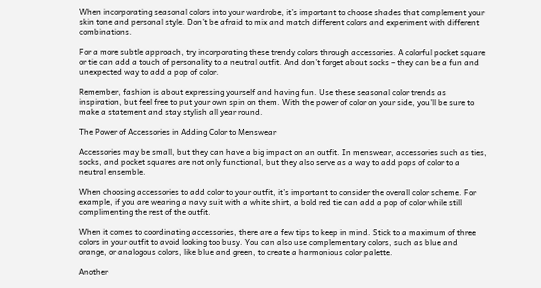When incorporating seasonal colors into your wardrobe, it’s important to choose shades that complement your skin tone and personal style. Don’t be afraid to mix and match different colors and experiment with different combinations.

For a more subtle approach, try incorporating these trendy colors through accessories. A colorful pocket square or tie can add a touch of personality to a neutral outfit. And don’t forget about socks – they can be a fun and unexpected way to add a pop of color.

Remember, fashion is about expressing yourself and having fun. Use these seasonal color trends as inspiration, but feel free to put your own spin on them. With the power of color on your side, you’ll be sure to make a statement and stay stylish all year round.

The Power of Accessories in Adding Color to Menswear

Accessories may be small, but they can have a big impact on an outfit. In menswear, accessories such as ties, socks, and pocket squares are not only functional, but they also serve as a way to add pops of color to a neutral ensemble.

When choosing accessories to add color to your outfit, it’s important to consider the overall color scheme. For example, if you are wearing a navy suit with a white shirt, a bold red tie can add a pop of color while still complimenting the rest of the outfit.

When it comes to coordinating accessories, there are a few tips to keep in mind. Stick to a maximum of three colors in your outfit to avoid looking too busy. You can also use complementary colors, such as blue and orange, or analogous colors, like blue and green, to create a harmonious color palette.

Another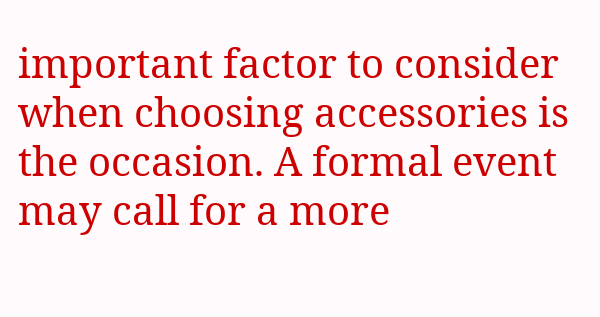important factor to consider when choosing accessories is the occasion. A formal event may call for a more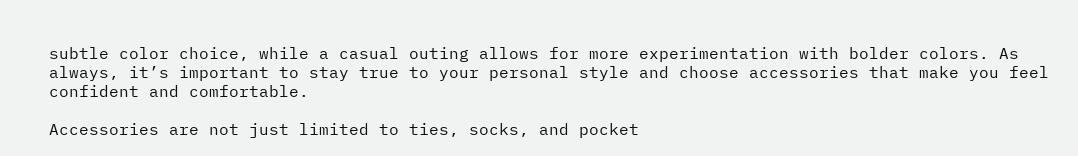subtle color choice, while a casual outing allows for more experimentation with bolder colors. As always, it’s important to stay true to your personal style and choose accessories that make you feel confident and comfortable.

Accessories are not just limited to ties, socks, and pocket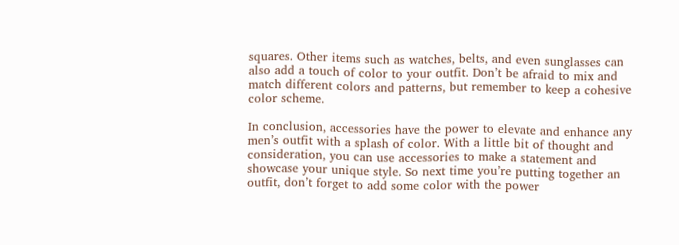squares. Other items such as watches, belts, and even sunglasses can also add a touch of color to your outfit. Don’t be afraid to mix and match different colors and patterns, but remember to keep a cohesive color scheme.

In conclusion, accessories have the power to elevate and enhance any men’s outfit with a splash of color. With a little bit of thought and consideration, you can use accessories to make a statement and showcase your unique style. So next time you’re putting together an outfit, don’t forget to add some color with the power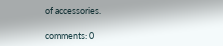of accessories.

comments: 0